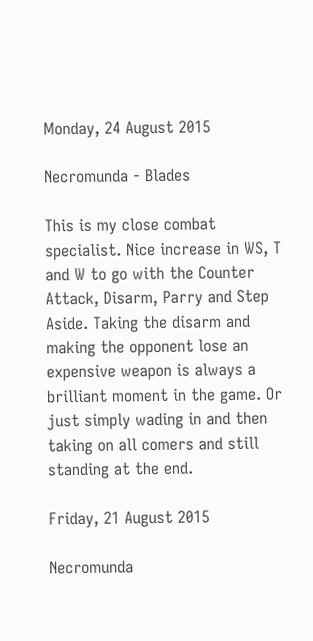Monday, 24 August 2015

Necromunda - Blades

This is my close combat specialist. Nice increase in WS, T and W to go with the Counter Attack, Disarm, Parry and Step Aside. Taking the disarm and making the opponent lose an expensive weapon is always a brilliant moment in the game. Or just simply wading in and then taking on all comers and still standing at the end.

Friday, 21 August 2015

Necromunda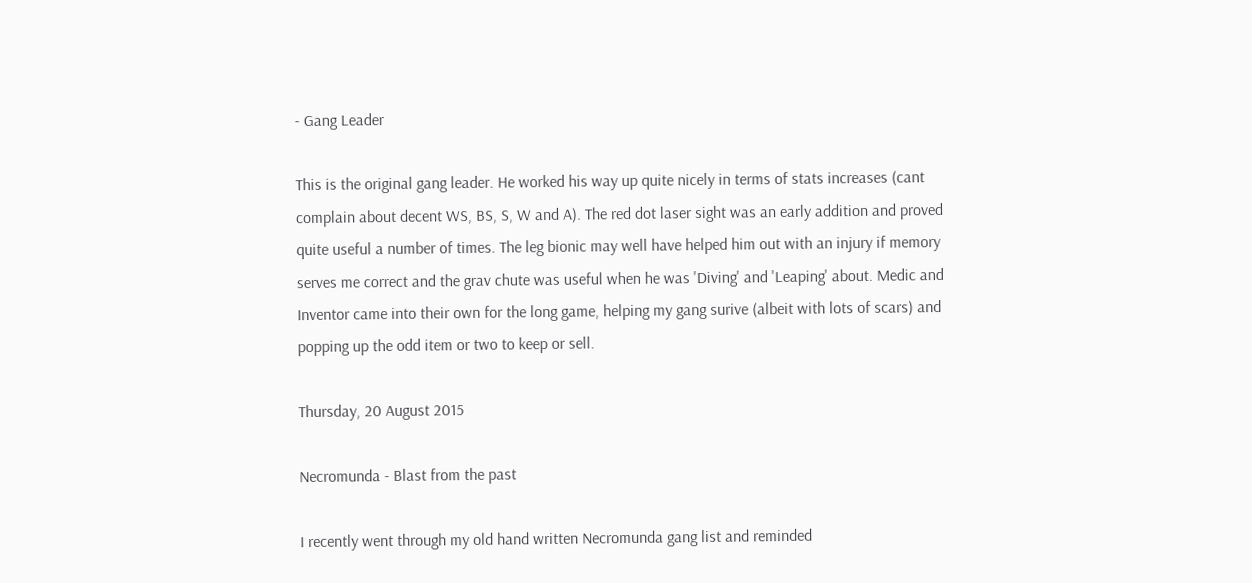- Gang Leader

This is the original gang leader. He worked his way up quite nicely in terms of stats increases (cant complain about decent WS, BS, S, W and A). The red dot laser sight was an early addition and proved quite useful a number of times. The leg bionic may well have helped him out with an injury if memory serves me correct and the grav chute was useful when he was 'Diving' and 'Leaping' about. Medic and Inventor came into their own for the long game, helping my gang surive (albeit with lots of scars) and popping up the odd item or two to keep or sell.

Thursday, 20 August 2015

Necromunda - Blast from the past

I recently went through my old hand written Necromunda gang list and reminded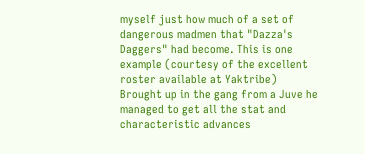myself just how much of a set of dangerous madmen that "Dazza's Daggers" had become. This is one example (courtesy of the excellent roster available at Yaktribe)
Brought up in the gang from a Juve he managed to get all the stat and characteristic advances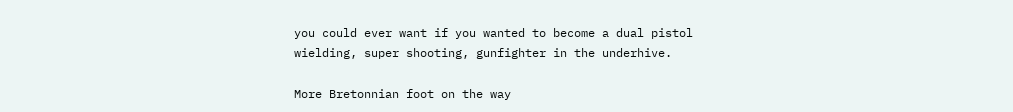you could ever want if you wanted to become a dual pistol wielding, super shooting, gunfighter in the underhive.

More Bretonnian foot on the way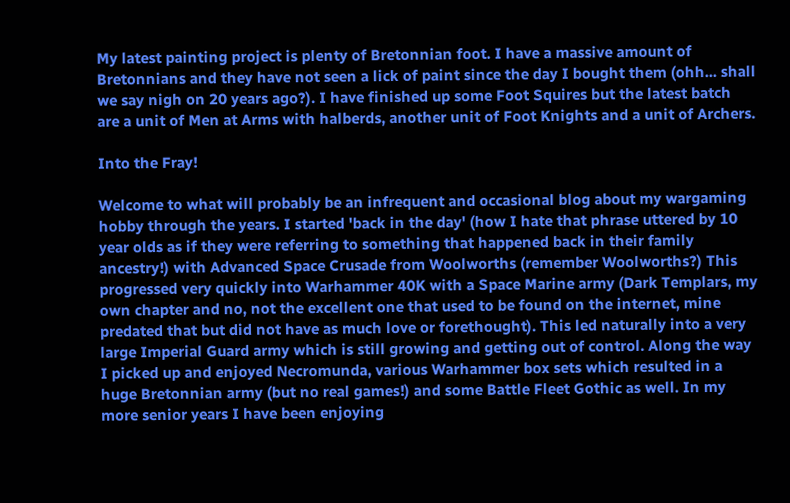My latest painting project is plenty of Bretonnian foot. I have a massive amount of Bretonnians and they have not seen a lick of paint since the day I bought them (ohh... shall we say nigh on 20 years ago?). I have finished up some Foot Squires but the latest batch are a unit of Men at Arms with halberds, another unit of Foot Knights and a unit of Archers.

Into the Fray!

Welcome to what will probably be an infrequent and occasional blog about my wargaming hobby through the years. I started 'back in the day' (how I hate that phrase uttered by 10 year olds as if they were referring to something that happened back in their family ancestry!) with Advanced Space Crusade from Woolworths (remember Woolworths?) This progressed very quickly into Warhammer 40K with a Space Marine army (Dark Templars, my own chapter and no, not the excellent one that used to be found on the internet, mine predated that but did not have as much love or forethought). This led naturally into a very large Imperial Guard army which is still growing and getting out of control. Along the way I picked up and enjoyed Necromunda, various Warhammer box sets which resulted in a huge Bretonnian army (but no real games!) and some Battle Fleet Gothic as well. In my more senior years I have been enjoying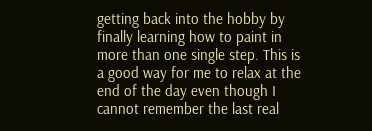getting back into the hobby by finally learning how to paint in more than one single step. This is a good way for me to relax at the end of the day even though I cannot remember the last real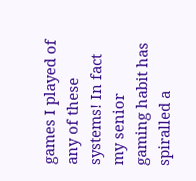games I played of any of these systems! In fact my senior gaming habit has spiralled a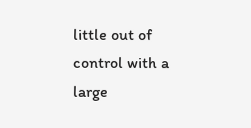little out of control with a large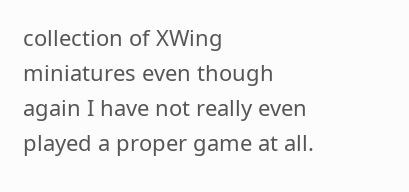collection of XWing miniatures even though again I have not really even played a proper game at all.